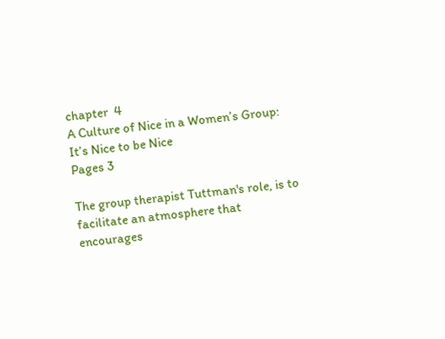chapter  4
A Culture of Nice in a Women’s Group: It’s Nice to be Nice
Pages 3

The group therapist Tuttman's role, is to facilitate an atmosphere that encourages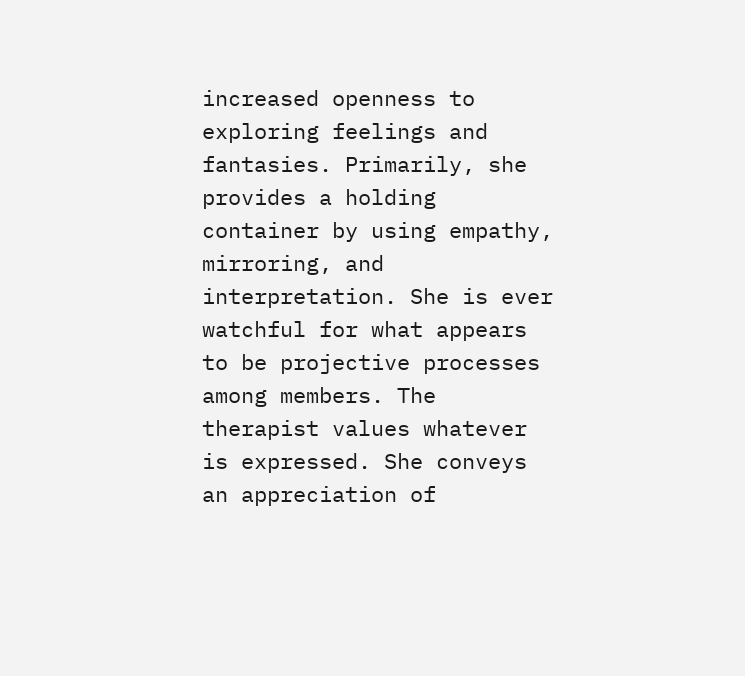increased openness to exploring feelings and fantasies. Primarily, she provides a holding container by using empathy, mirroring, and interpretation. She is ever watchful for what appears to be projective processes among members. The therapist values whatever is expressed. She conveys an appreciation of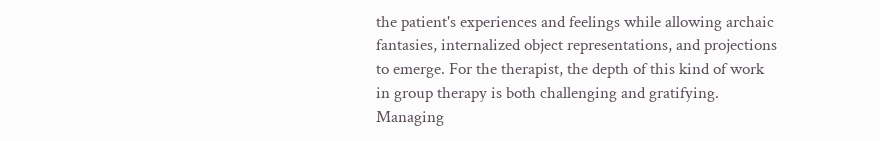the patient's experiences and feelings while allowing archaic fantasies, internalized object representations, and projections to emerge. For the therapist, the depth of this kind of work in group therapy is both challenging and gratifying. Managing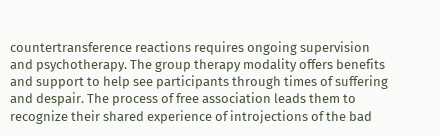countertransference reactions requires ongoing supervision and psychotherapy. The group therapy modality offers benefits and support to help see participants through times of suffering and despair. The process of free association leads them to recognize their shared experience of introjections of the bad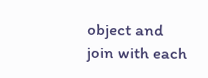object and join with each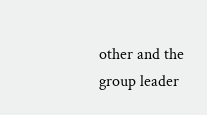other and the group leader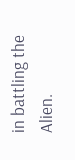in battling the Alien.